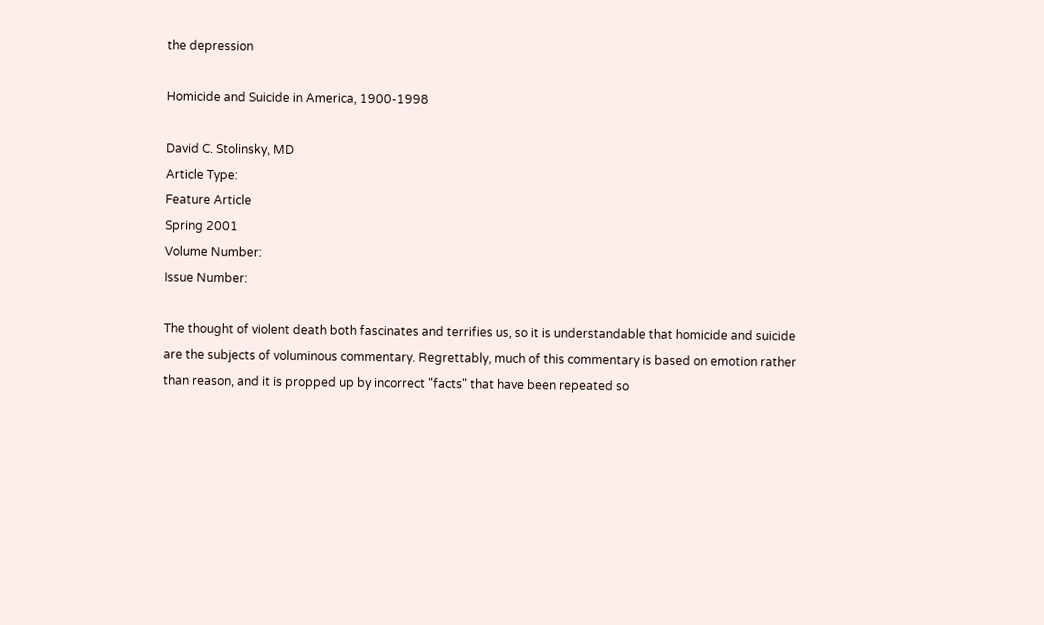the depression

Homicide and Suicide in America, 1900-1998

David C. Stolinsky, MD
Article Type:
Feature Article
Spring 2001
Volume Number:
Issue Number:

The thought of violent death both fascinates and terrifies us, so it is understandable that homicide and suicide are the subjects of voluminous commentary. Regrettably, much of this commentary is based on emotion rather than reason, and it is propped up by incorrect "facts" that have been repeated so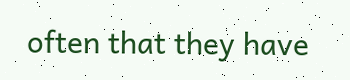often that they have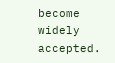become widely accepted.